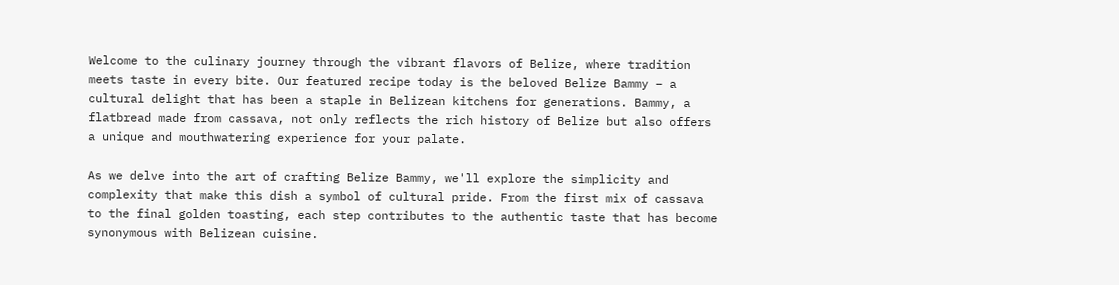Welcome to the culinary journey through the vibrant flavors of Belize, where tradition meets taste in every bite. Our featured recipe today is the beloved Belize Bammy – a cultural delight that has been a staple in Belizean kitchens for generations. Bammy, a flatbread made from cassava, not only reflects the rich history of Belize but also offers a unique and mouthwatering experience for your palate.

As we delve into the art of crafting Belize Bammy, we'll explore the simplicity and complexity that make this dish a symbol of cultural pride. From the first mix of cassava to the final golden toasting, each step contributes to the authentic taste that has become synonymous with Belizean cuisine.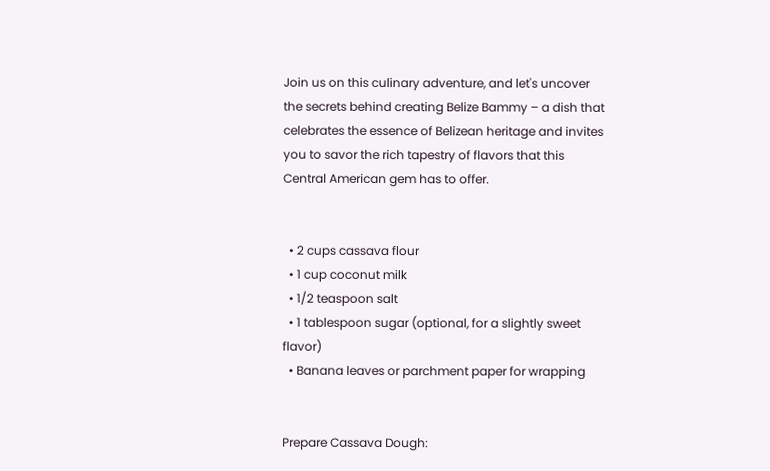Join us on this culinary adventure, and let's uncover the secrets behind creating Belize Bammy – a dish that celebrates the essence of Belizean heritage and invites you to savor the rich tapestry of flavors that this Central American gem has to offer.


  • 2 cups cassava flour
  • 1 cup coconut milk
  • 1/2 teaspoon salt
  • 1 tablespoon sugar (optional, for a slightly sweet flavor)
  • Banana leaves or parchment paper for wrapping


Prepare Cassava Dough: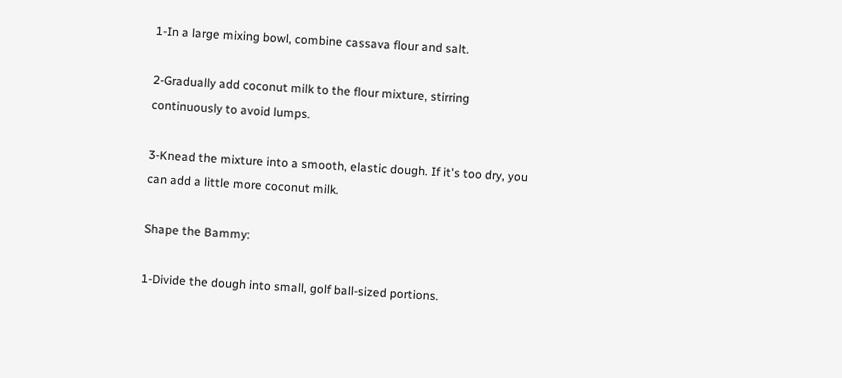1-In a large mixing bowl, combine cassava flour and salt.

2-Gradually add coconut milk to the flour mixture, stirring continuously to avoid lumps.

3-Knead the mixture into a smooth, elastic dough. If it's too dry, you can add a little more coconut milk.

Shape the Bammy:

1-Divide the dough into small, golf ball-sized portions.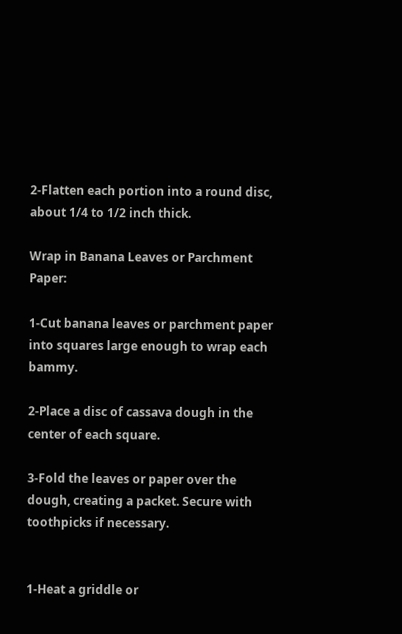2-Flatten each portion into a round disc, about 1/4 to 1/2 inch thick.

Wrap in Banana Leaves or Parchment Paper:

1-Cut banana leaves or parchment paper into squares large enough to wrap each bammy.

2-Place a disc of cassava dough in the center of each square.

3-Fold the leaves or paper over the dough, creating a packet. Secure with toothpicks if necessary.


1-Heat a griddle or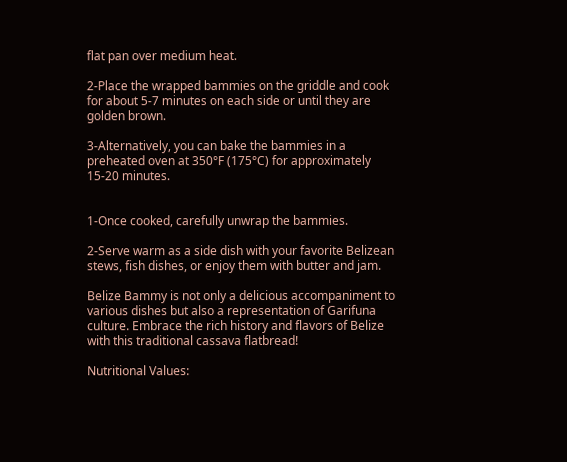flat pan over medium heat.

2-Place the wrapped bammies on the griddle and cook for about 5-7 minutes on each side or until they are golden brown.

3-Alternatively, you can bake the bammies in a preheated oven at 350°F (175°C) for approximately 15-20 minutes.


1-Once cooked, carefully unwrap the bammies.

2-Serve warm as a side dish with your favorite Belizean stews, fish dishes, or enjoy them with butter and jam.

Belize Bammy is not only a delicious accompaniment to various dishes but also a representation of Garifuna culture. Embrace the rich history and flavors of Belize with this traditional cassava flatbread!

Nutritional Values: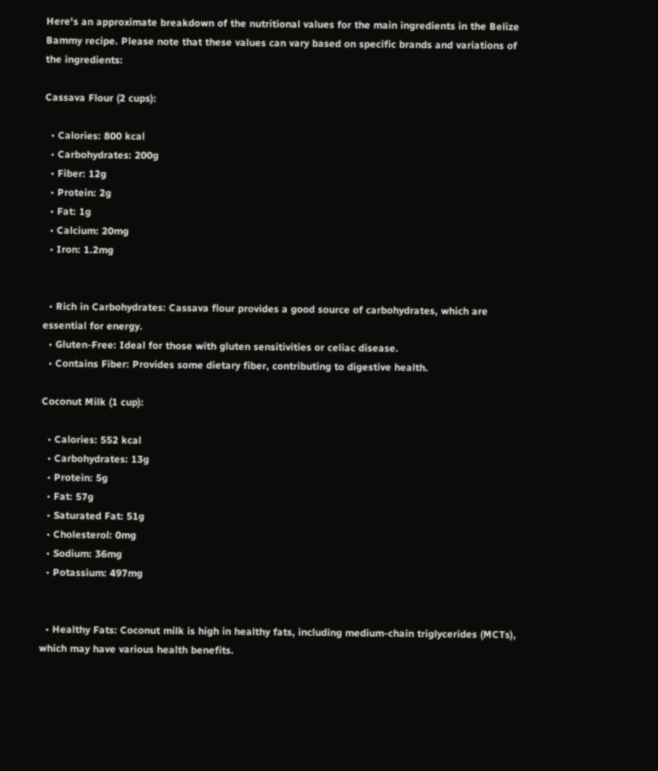Here's an approximate breakdown of the nutritional values for the main ingredients in the Belize Bammy recipe. Please note that these values can vary based on specific brands and variations of the ingredients:

Cassava Flour (2 cups):

  • Calories: 800 kcal
  • Carbohydrates: 200g
  • Fiber: 12g
  • Protein: 2g
  • Fat: 1g
  • Calcium: 20mg
  • Iron: 1.2mg


  • Rich in Carbohydrates: Cassava flour provides a good source of carbohydrates, which are essential for energy.
  • Gluten-Free: Ideal for those with gluten sensitivities or celiac disease.
  • Contains Fiber: Provides some dietary fiber, contributing to digestive health.

Coconut Milk (1 cup):

  • Calories: 552 kcal
  • Carbohydrates: 13g
  • Protein: 5g
  • Fat: 57g
  • Saturated Fat: 51g
  • Cholesterol: 0mg
  • Sodium: 36mg
  • Potassium: 497mg


  • Healthy Fats: Coconut milk is high in healthy fats, including medium-chain triglycerides (MCTs), which may have various health benefits.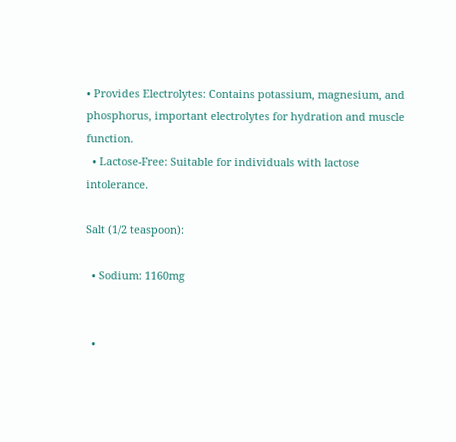• Provides Electrolytes: Contains potassium, magnesium, and phosphorus, important electrolytes for hydration and muscle function.
  • Lactose-Free: Suitable for individuals with lactose intolerance.

Salt (1/2 teaspoon):

  • Sodium: 1160mg


  •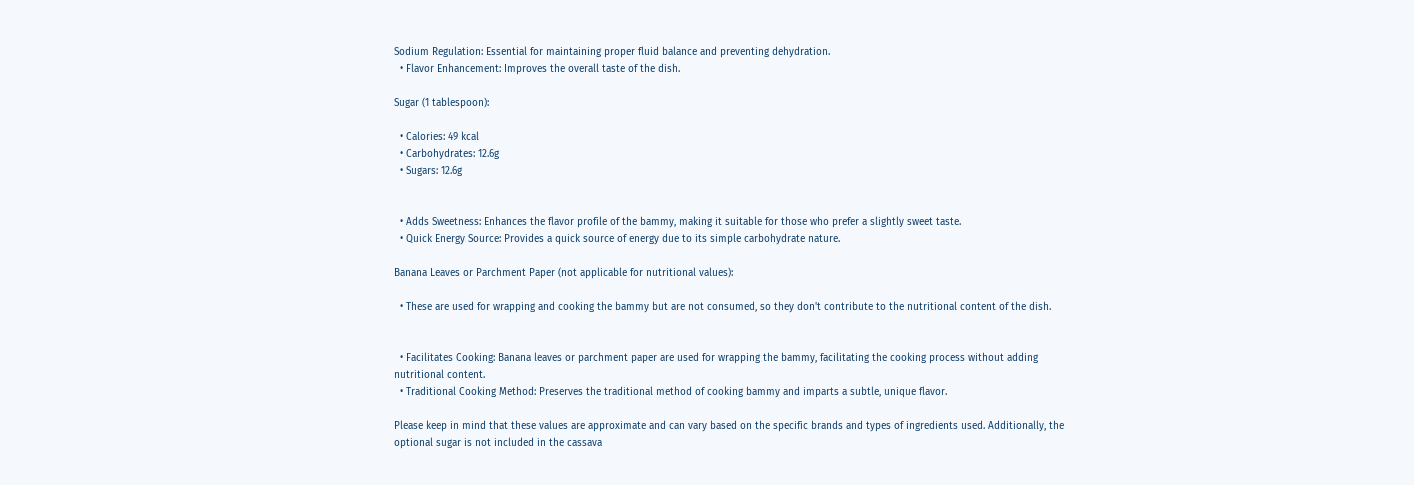Sodium Regulation: Essential for maintaining proper fluid balance and preventing dehydration.
  • Flavor Enhancement: Improves the overall taste of the dish.

Sugar (1 tablespoon):

  • Calories: 49 kcal
  • Carbohydrates: 12.6g
  • Sugars: 12.6g


  • Adds Sweetness: Enhances the flavor profile of the bammy, making it suitable for those who prefer a slightly sweet taste.
  • Quick Energy Source: Provides a quick source of energy due to its simple carbohydrate nature.

Banana Leaves or Parchment Paper (not applicable for nutritional values):

  • These are used for wrapping and cooking the bammy but are not consumed, so they don't contribute to the nutritional content of the dish.


  • Facilitates Cooking: Banana leaves or parchment paper are used for wrapping the bammy, facilitating the cooking process without adding nutritional content.
  • Traditional Cooking Method: Preserves the traditional method of cooking bammy and imparts a subtle, unique flavor.

Please keep in mind that these values are approximate and can vary based on the specific brands and types of ingredients used. Additionally, the optional sugar is not included in the cassava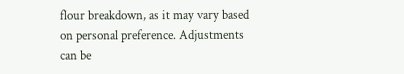flour breakdown, as it may vary based on personal preference. Adjustments can be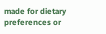made for dietary preferences or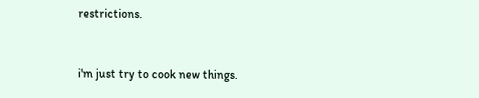restrictions.


i'm just try to cook new things.